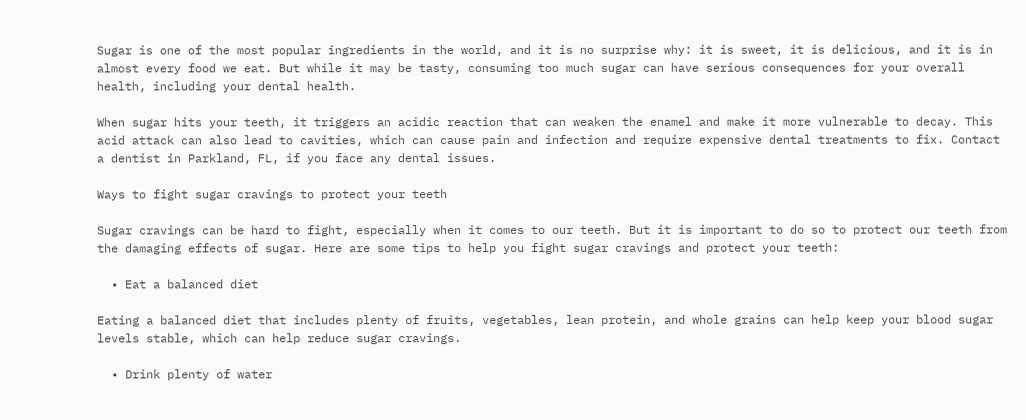Sugar is one of the most popular ingredients in the world, and it is no surprise why: it is sweet, it is delicious, and it is in almost every food we eat. But while it may be tasty, consuming too much sugar can have serious consequences for your overall health, including your dental health.

When sugar hits your teeth, it triggers an acidic reaction that can weaken the enamel and make it more vulnerable to decay. This acid attack can also lead to cavities, which can cause pain and infection and require expensive dental treatments to fix. Contact a dentist in Parkland, FL, if you face any dental issues.

Ways to fight sugar cravings to protect your teeth

Sugar cravings can be hard to fight, especially when it comes to our teeth. But it is important to do so to protect our teeth from the damaging effects of sugar. Here are some tips to help you fight sugar cravings and protect your teeth:

  • Eat a balanced diet

Eating a balanced diet that includes plenty of fruits, vegetables, lean protein, and whole grains can help keep your blood sugar levels stable, which can help reduce sugar cravings.

  • Drink plenty of water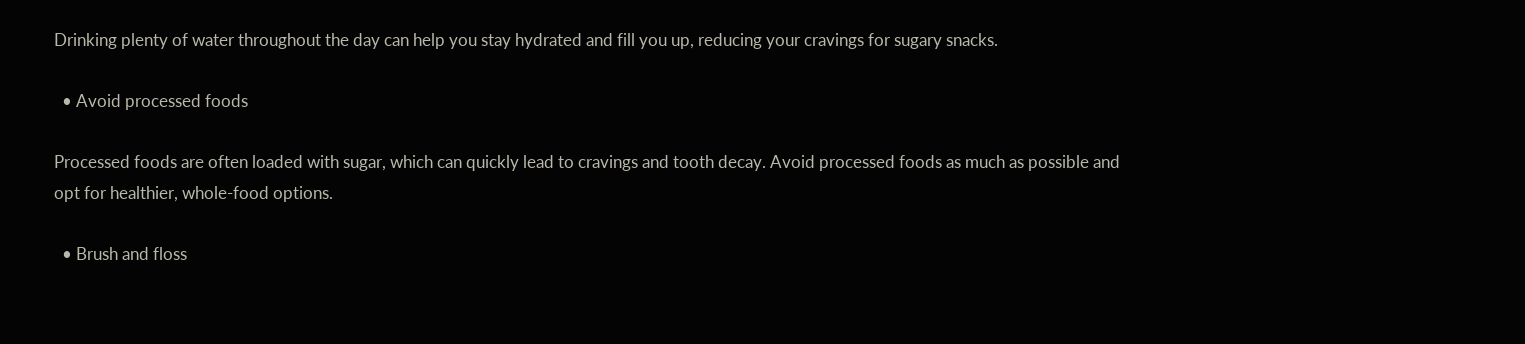Drinking plenty of water throughout the day can help you stay hydrated and fill you up, reducing your cravings for sugary snacks.

  • Avoid processed foods

Processed foods are often loaded with sugar, which can quickly lead to cravings and tooth decay. Avoid processed foods as much as possible and opt for healthier, whole-food options.

  • Brush and floss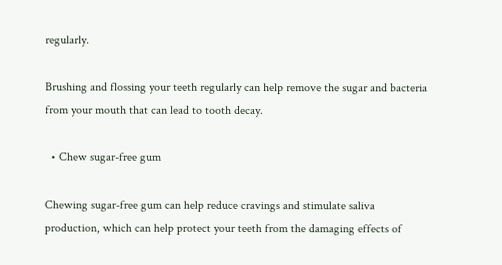regularly.

Brushing and flossing your teeth regularly can help remove the sugar and bacteria from your mouth that can lead to tooth decay.

  • Chew sugar-free gum

Chewing sugar-free gum can help reduce cravings and stimulate saliva production, which can help protect your teeth from the damaging effects of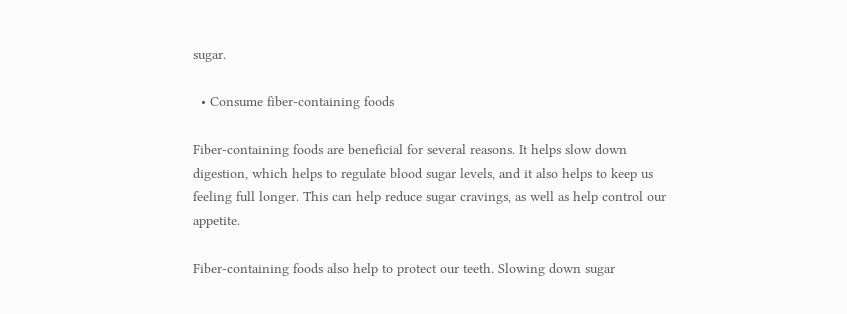sugar.

  • Consume fiber-containing foods

Fiber-containing foods are beneficial for several reasons. It helps slow down digestion, which helps to regulate blood sugar levels, and it also helps to keep us feeling full longer. This can help reduce sugar cravings, as well as help control our appetite.

Fiber-containing foods also help to protect our teeth. Slowing down sugar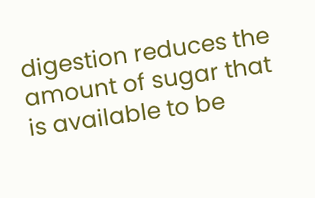digestion reduces the amount of sugar that is available to be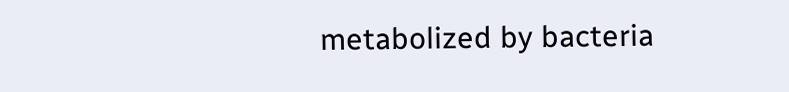metabolized by bacteria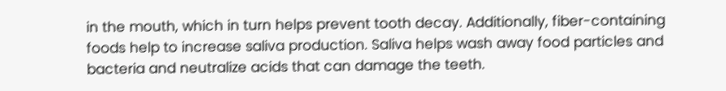in the mouth, which in turn helps prevent tooth decay. Additionally, fiber-containing foods help to increase saliva production. Saliva helps wash away food particles and bacteria and neutralize acids that can damage the teeth.